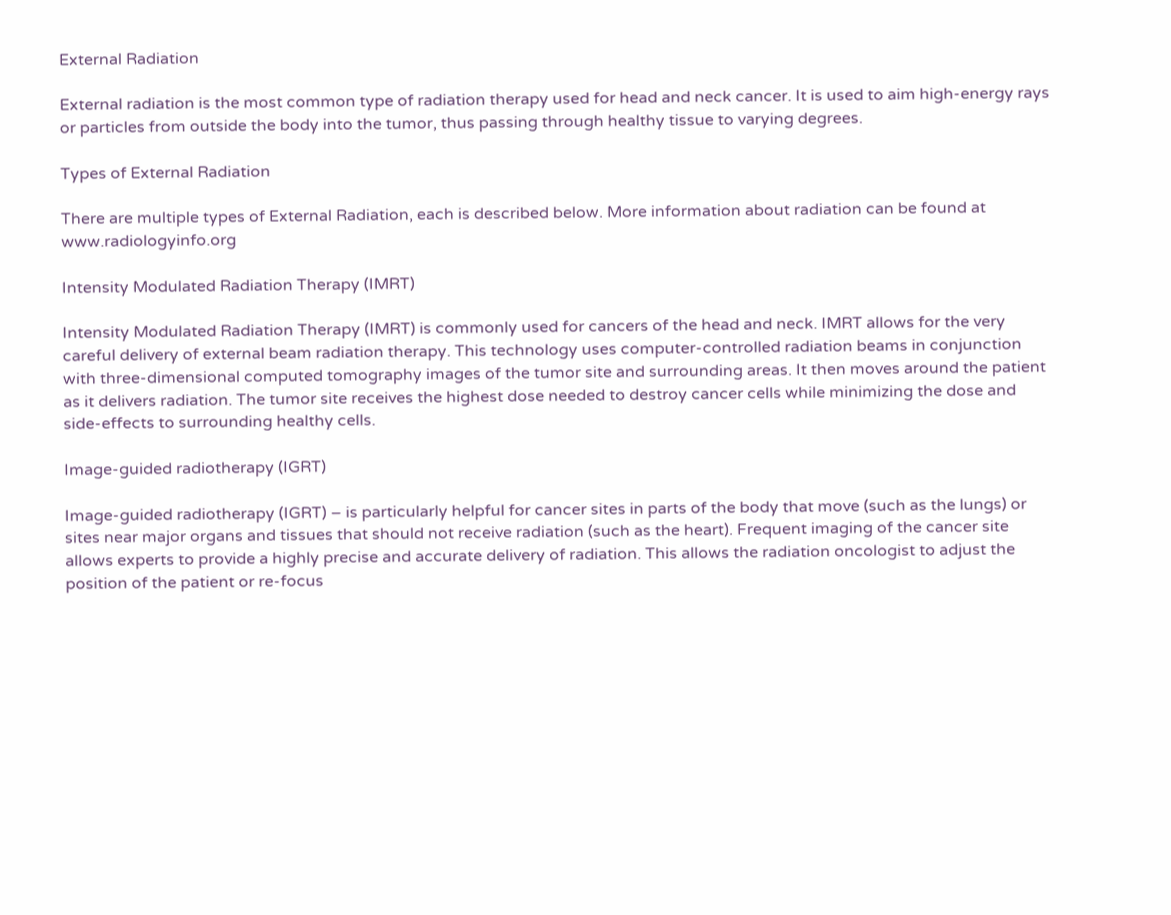External Radiation

External radiation is the most common type of radiation therapy used for head and neck cancer. It is used to aim high-energy rays or particles from outside the body into the tumor, thus passing through healthy tissue to varying degrees.

Types of External Radiation

There are multiple types of External Radiation, each is described below. More information about radiation can be found at www.radiologyinfo.org

Intensity Modulated Radiation Therapy (IMRT)

Intensity Modulated Radiation Therapy (IMRT) is commonly used for cancers of the head and neck. IMRT allows for the very careful delivery of external beam radiation therapy. This technology uses computer-controlled radiation beams in conjunction with three-dimensional computed tomography images of the tumor site and surrounding areas. It then moves around the patient as it delivers radiation. The tumor site receives the highest dose needed to destroy cancer cells while minimizing the dose and side-effects to surrounding healthy cells.

Image-guided radiotherapy (IGRT)

Image-guided radiotherapy (IGRT) – is particularly helpful for cancer sites in parts of the body that move (such as the lungs) or sites near major organs and tissues that should not receive radiation (such as the heart). Frequent imaging of the cancer site allows experts to provide a highly precise and accurate delivery of radiation. This allows the radiation oncologist to adjust the position of the patient or re-focus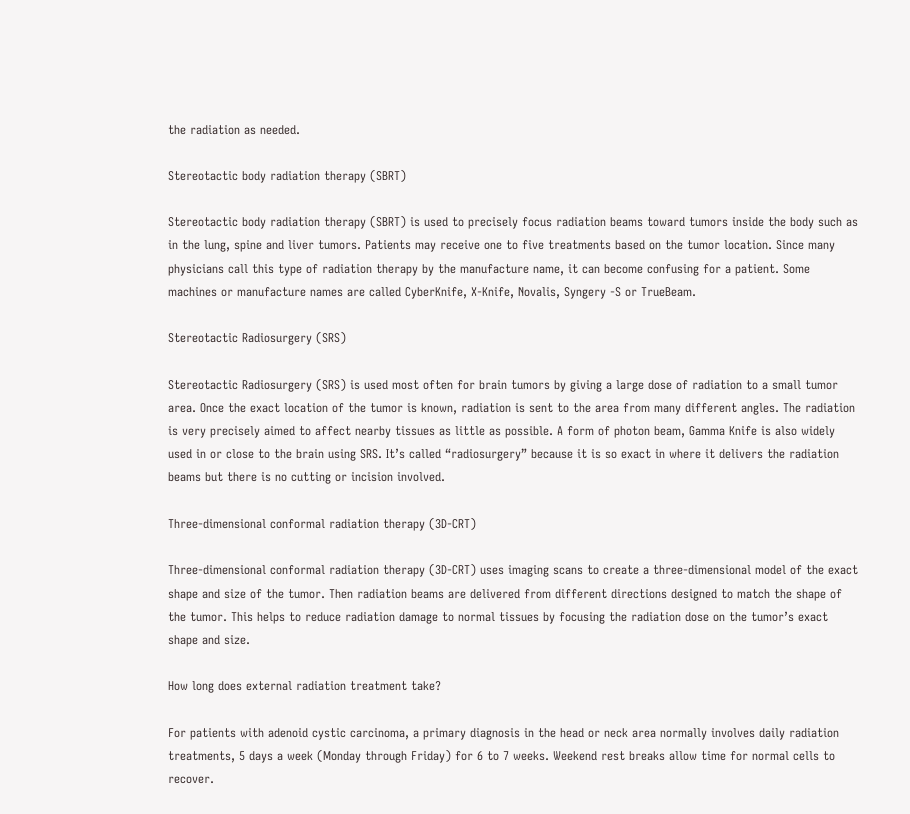the radiation as needed.

Stereotactic body radiation therapy (SBRT)

Stereotactic body radiation therapy (SBRT) is used to precisely focus radiation beams toward tumors inside the body such as in the lung, spine and liver tumors. Patients may receive one to five treatments based on the tumor location. Since many physicians call this type of radiation therapy by the manufacture name, it can become confusing for a patient. Some machines or manufacture names are called CyberKnife, X-Knife, Novalis, Syngery -S or TrueBeam.

Stereotactic Radiosurgery (SRS)

Stereotactic Radiosurgery (SRS) is used most often for brain tumors by giving a large dose of radiation to a small tumor area. Once the exact location of the tumor is known, radiation is sent to the area from many different angles. The radiation is very precisely aimed to affect nearby tissues as little as possible. A form of photon beam, Gamma Knife is also widely used in or close to the brain using SRS. It’s called “radiosurgery” because it is so exact in where it delivers the radiation beams but there is no cutting or incision involved.

Three-dimensional conformal radiation therapy (3D-CRT)

Three-dimensional conformal radiation therapy (3D-CRT) uses imaging scans to create a three-dimensional model of the exact shape and size of the tumor. Then radiation beams are delivered from different directions designed to match the shape of the tumor. This helps to reduce radiation damage to normal tissues by focusing the radiation dose on the tumor’s exact shape and size.

How long does external radiation treatment take?

For patients with adenoid cystic carcinoma, a primary diagnosis in the head or neck area normally involves daily radiation treatments, 5 days a week (Monday through Friday) for 6 to 7 weeks. Weekend rest breaks allow time for normal cells to recover.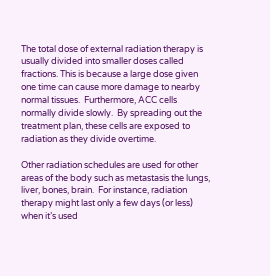The total dose of external radiation therapy is usually divided into smaller doses called fractions. This is because a large dose given one time can cause more damage to nearby normal tissues.  Furthermore, ACC cells normally divide slowly.  By spreading out the treatment plan, these cells are exposed to radiation as they divide overtime.

Other radiation schedules are used for other areas of the body such as metastasis the lungs, liver, bones, brain.  For instance, radiation therapy might last only a few days (or less) when it’s used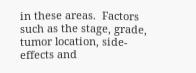in these areas.  Factors such as the stage, grade, tumor location, side-effects and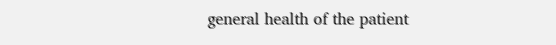general health of the patient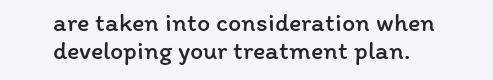are taken into consideration when developing your treatment plan.